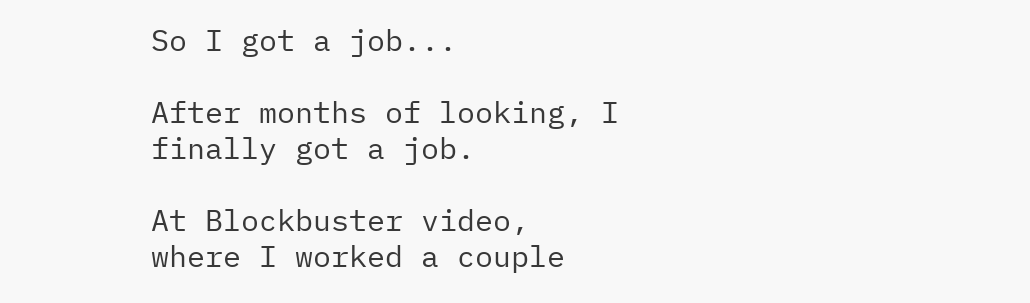So I got a job...

After months of looking, I finally got a job.

At Blockbuster video, where I worked a couple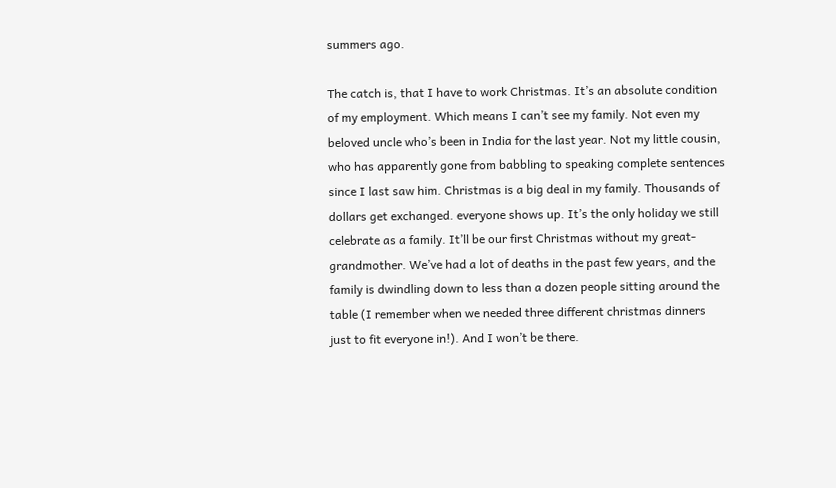summers ago.

The catch is, that I have to work Christmas. It’s an absolute condition of my employment. Which means I can’t see my family. Not even my beloved uncle who’s been in India for the last year. Not my little cousin, who has apparently gone from babbling to speaking complete sentences since I last saw him. Christmas is a big deal in my family. Thousands of dollars get exchanged. everyone shows up. It’s the only holiday we still celebrate as a family. It’ll be our first Christmas without my great-grandmother. We’ve had a lot of deaths in the past few years, and the family is dwindling down to less than a dozen people sitting around the table (I remember when we needed three different christmas dinners just to fit everyone in!). And I won’t be there.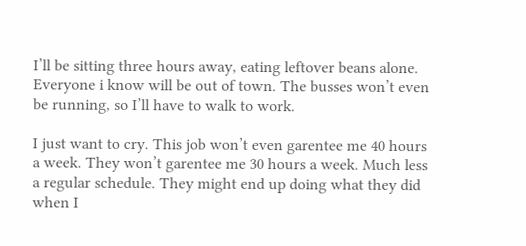I’ll be sitting three hours away, eating leftover beans alone. Everyone i know will be out of town. The busses won’t even be running, so I’ll have to walk to work.

I just want to cry. This job won’t even garentee me 40 hours a week. They won’t garentee me 30 hours a week. Much less a regular schedule. They might end up doing what they did when I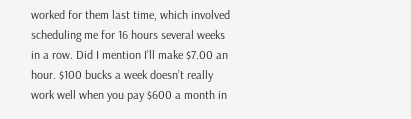worked for them last time, which involved scheduling me for 16 hours several weeks in a row. Did I mention I’ll make $7.00 an hour. $100 bucks a week doesn’t really work well when you pay $600 a month in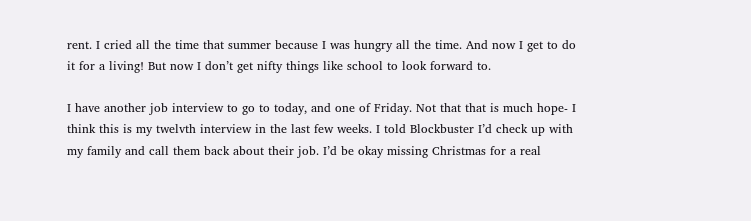rent. I cried all the time that summer because I was hungry all the time. And now I get to do it for a living! But now I don’t get nifty things like school to look forward to.

I have another job interview to go to today, and one of Friday. Not that that is much hope- I think this is my twelvth interview in the last few weeks. I told Blockbuster I’d check up with my family and call them back about their job. I’d be okay missing Christmas for a real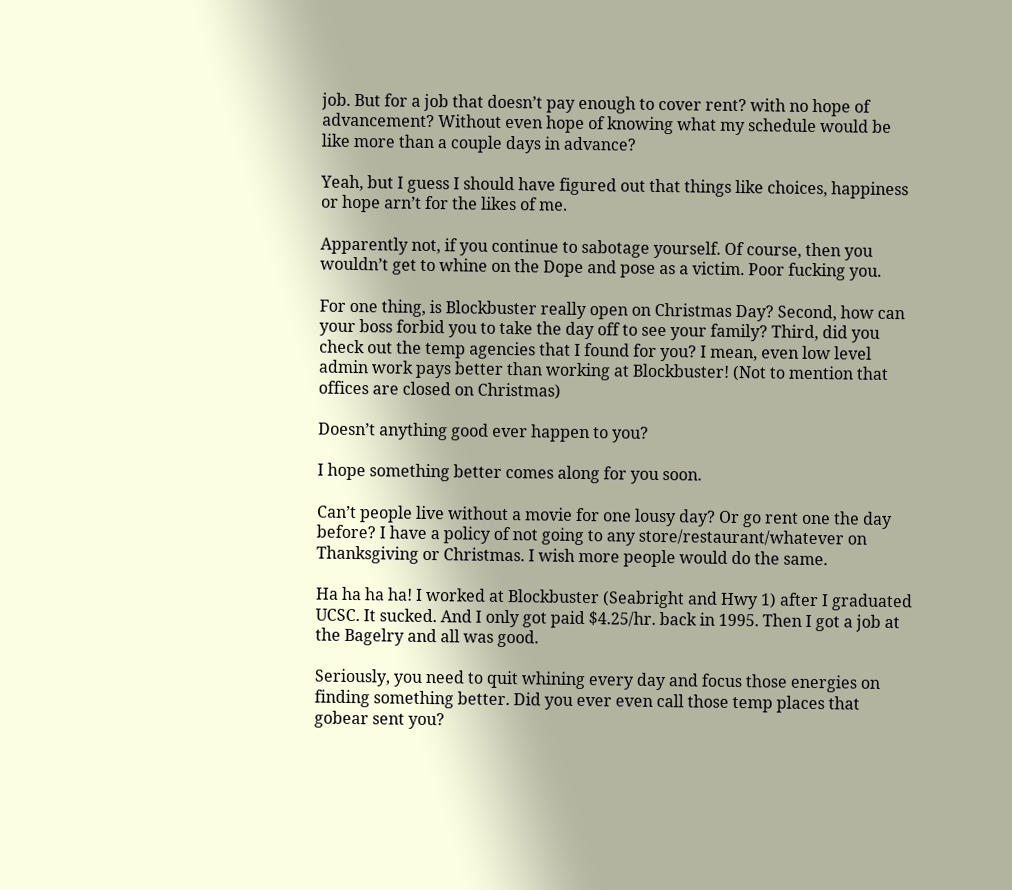job. But for a job that doesn’t pay enough to cover rent? with no hope of advancement? Without even hope of knowing what my schedule would be like more than a couple days in advance?

Yeah, but I guess I should have figured out that things like choices, happiness or hope arn’t for the likes of me.

Apparently not, if you continue to sabotage yourself. Of course, then you wouldn’t get to whine on the Dope and pose as a victim. Poor fucking you.

For one thing, is Blockbuster really open on Christmas Day? Second, how can your boss forbid you to take the day off to see your family? Third, did you check out the temp agencies that I found for you? I mean, even low level admin work pays better than working at Blockbuster! (Not to mention that offices are closed on Christmas)

Doesn’t anything good ever happen to you?

I hope something better comes along for you soon.

Can’t people live without a movie for one lousy day? Or go rent one the day before? I have a policy of not going to any store/restaurant/whatever on Thanksgiving or Christmas. I wish more people would do the same.

Ha ha ha ha! I worked at Blockbuster (Seabright and Hwy 1) after I graduated UCSC. It sucked. And I only got paid $4.25/hr. back in 1995. Then I got a job at the Bagelry and all was good.

Seriously, you need to quit whining every day and focus those energies on finding something better. Did you ever even call those temp places that gobear sent you?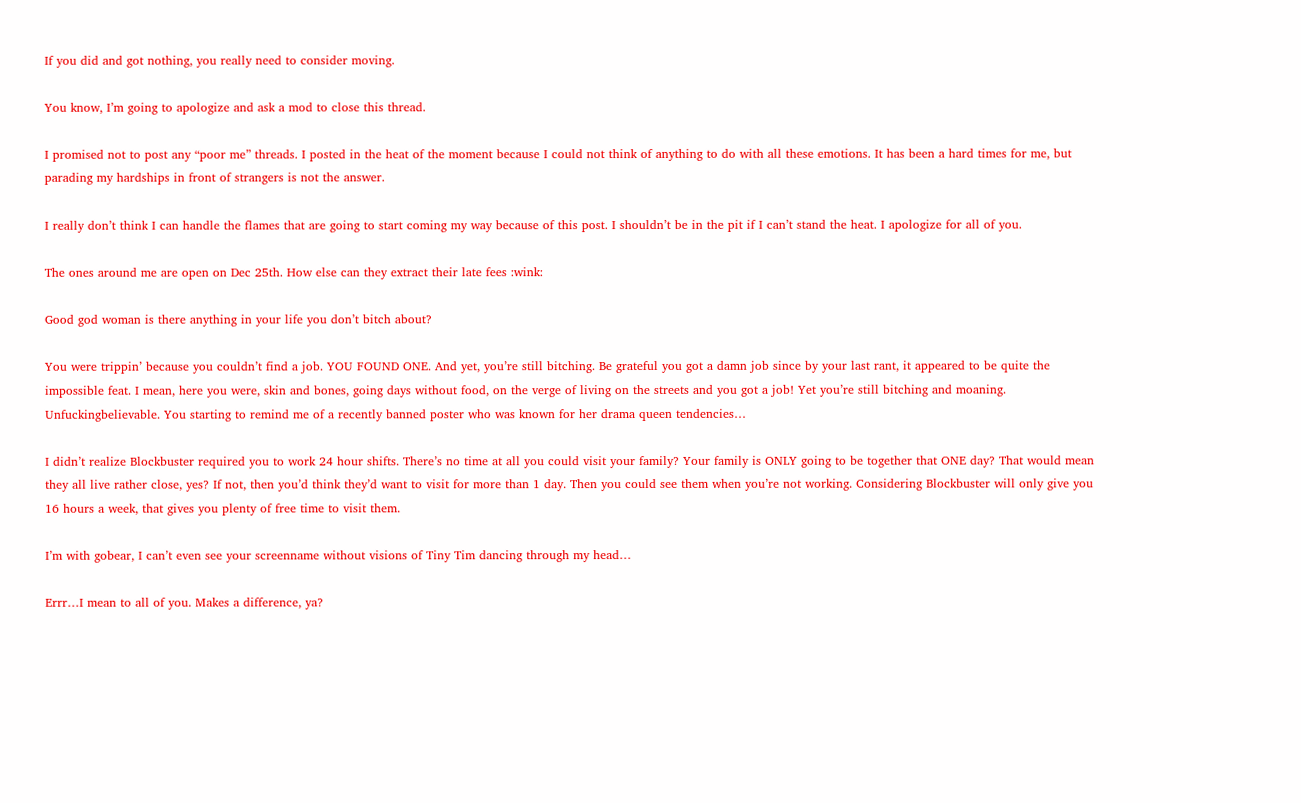If you did and got nothing, you really need to consider moving.

You know, I’m going to apologize and ask a mod to close this thread.

I promised not to post any “poor me” threads. I posted in the heat of the moment because I could not think of anything to do with all these emotions. It has been a hard times for me, but parading my hardships in front of strangers is not the answer.

I really don’t think I can handle the flames that are going to start coming my way because of this post. I shouldn’t be in the pit if I can’t stand the heat. I apologize for all of you.

The ones around me are open on Dec 25th. How else can they extract their late fees :wink:

Good god woman is there anything in your life you don’t bitch about?

You were trippin’ because you couldn’t find a job. YOU FOUND ONE. And yet, you’re still bitching. Be grateful you got a damn job since by your last rant, it appeared to be quite the impossible feat. I mean, here you were, skin and bones, going days without food, on the verge of living on the streets and you got a job! Yet you’re still bitching and moaning. Unfuckingbelievable. You starting to remind me of a recently banned poster who was known for her drama queen tendencies…

I didn’t realize Blockbuster required you to work 24 hour shifts. There’s no time at all you could visit your family? Your family is ONLY going to be together that ONE day? That would mean they all live rather close, yes? If not, then you’d think they’d want to visit for more than 1 day. Then you could see them when you’re not working. Considering Blockbuster will only give you 16 hours a week, that gives you plenty of free time to visit them.

I’m with gobear, I can’t even see your screenname without visions of Tiny Tim dancing through my head…

Errr…I mean to all of you. Makes a difference, ya?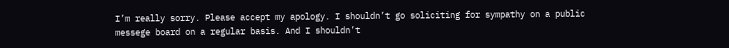I’m really sorry. Please accept my apology. I shouldn’t go soliciting for sympathy on a public messege board on a regular basis. And I shouldn’t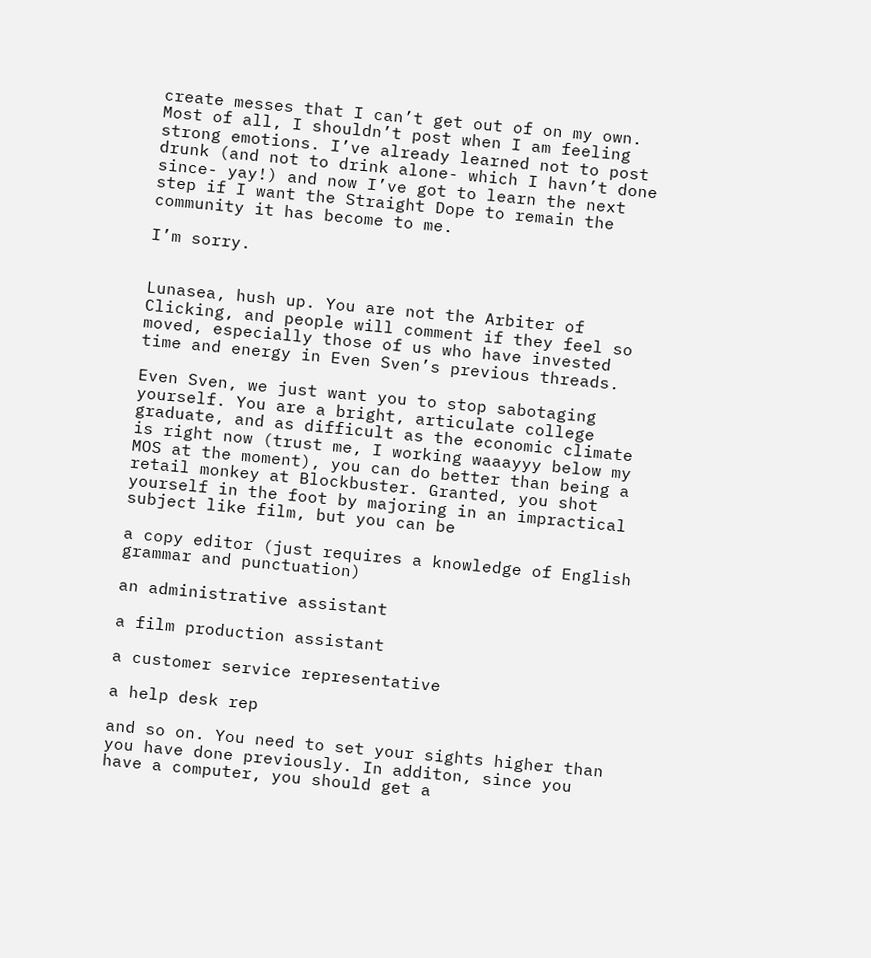create messes that I can’t get out of on my own. Most of all, I shouldn’t post when I am feeling strong emotions. I’ve already learned not to post drunk (and not to drink alone- which I havn’t done since- yay!) and now I’ve got to learn the next step if I want the Straight Dope to remain the community it has become to me.

I’m sorry.


Lunasea, hush up. You are not the Arbiter of Clicking, and people will comment if they feel so moved, especially those of us who have invested time and energy in Even Sven’s previous threads.

Even Sven, we just want you to stop sabotaging yourself. You are a bright, articulate college graduate, and as difficult as the economic climate is right now (trust me, I working waaayyy below my MOS at the moment), you can do better than being a retail monkey at Blockbuster. Granted, you shot yourself in the foot by majoring in an impractical subject like film, but you can be

a copy editor (just requires a knowledge of English grammar and punctuation)

an administrative assistant

a film production assistant

a customer service representative

a help desk rep

and so on. You need to set your sights higher than you have done previously. In additon, since you have a computer, you should get a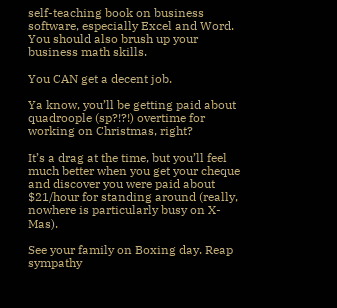self-teaching book on business software, especially Excel and Word. You should also brush up your business math skills.

You CAN get a decent job.

Ya know, you’ll be getting paid about quadroople (sp?!?!) overtime for working on Christmas, right?

It’s a drag at the time, but you’ll feel much better when you get your cheque and discover you were paid about $21/hour for standing around (really, nowhere is particularly busy on X-Mas).

See your family on Boxing day. Reap sympathy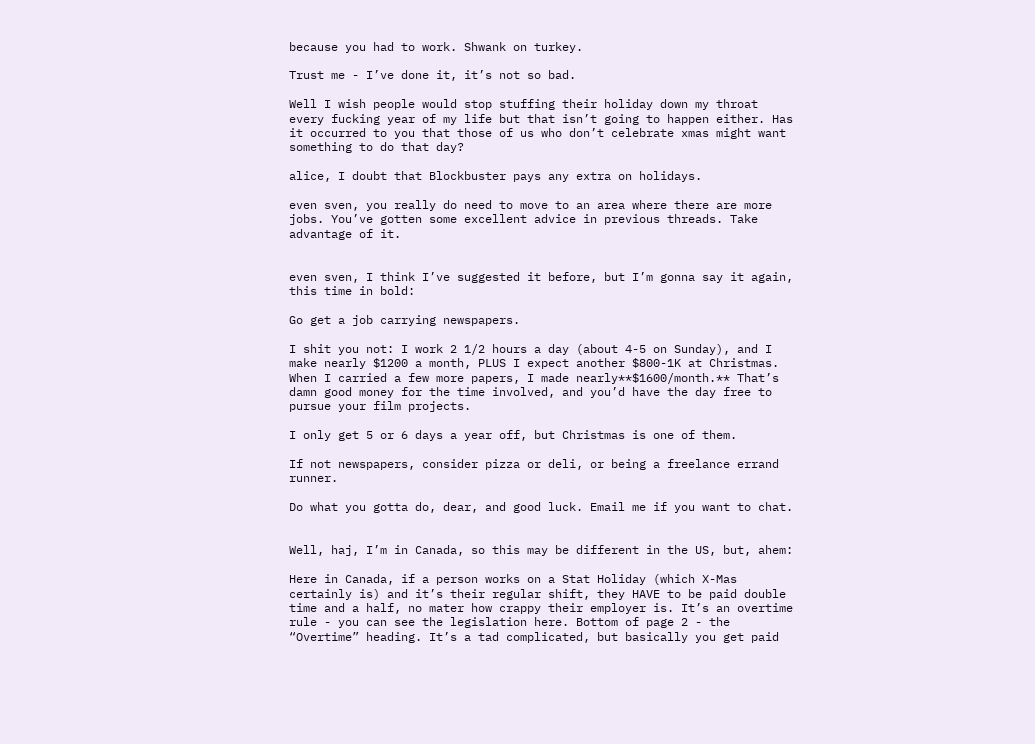because you had to work. Shwank on turkey.

Trust me - I’ve done it, it’s not so bad.

Well I wish people would stop stuffing their holiday down my throat every fucking year of my life but that isn’t going to happen either. Has it occurred to you that those of us who don’t celebrate xmas might want something to do that day?

alice, I doubt that Blockbuster pays any extra on holidays.

even sven, you really do need to move to an area where there are more jobs. You’ve gotten some excellent advice in previous threads. Take advantage of it.


even sven, I think I’ve suggested it before, but I’m gonna say it again, this time in bold:

Go get a job carrying newspapers.

I shit you not: I work 2 1/2 hours a day (about 4-5 on Sunday), and I make nearly $1200 a month, PLUS I expect another $800-1K at Christmas. When I carried a few more papers, I made nearly**$1600/month.** That’s damn good money for the time involved, and you’d have the day free to pursue your film projects.

I only get 5 or 6 days a year off, but Christmas is one of them.

If not newspapers, consider pizza or deli, or being a freelance errand runner.

Do what you gotta do, dear, and good luck. Email me if you want to chat.


Well, haj, I’m in Canada, so this may be different in the US, but, ahem:

Here in Canada, if a person works on a Stat Holiday (which X-Mas certainly is) and it’s their regular shift, they HAVE to be paid double time and a half, no mater how crappy their employer is. It’s an overtime rule - you can see the legislation here. Bottom of page 2 - the “Overtime” heading. It’s a tad complicated, but basically you get paid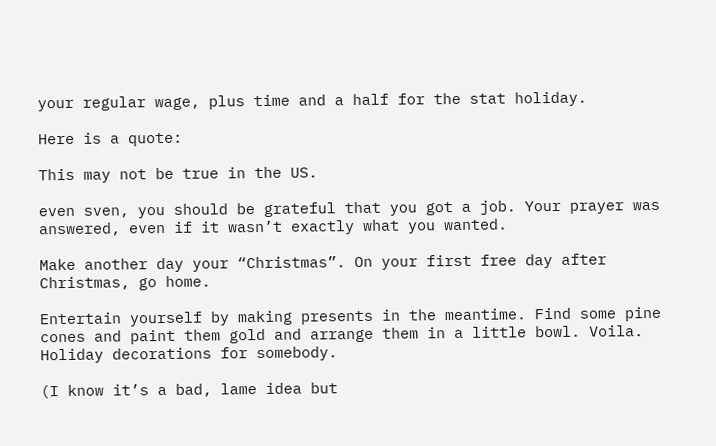your regular wage, plus time and a half for the stat holiday.

Here is a quote:

This may not be true in the US.

even sven, you should be grateful that you got a job. Your prayer was answered, even if it wasn’t exactly what you wanted.

Make another day your “Christmas”. On your first free day after Christmas, go home.

Entertain yourself by making presents in the meantime. Find some pine cones and paint them gold and arrange them in a little bowl. Voila. Holiday decorations for somebody.

(I know it’s a bad, lame idea but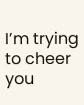I’m trying to cheer you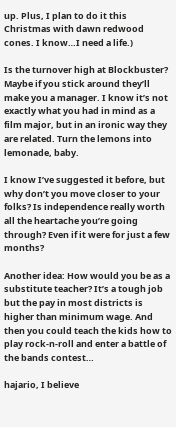up. Plus, I plan to do it this Christmas with dawn redwood cones. I know…I need a life.)

Is the turnover high at Blockbuster? Maybe if you stick around they’ll make you a manager. I know it’s not exactly what you had in mind as a film major, but in an ironic way they are related. Turn the lemons into lemonade, baby.

I know I’ve suggested it before, but why don’t you move closer to your folks? Is independence really worth all the heartache you’re going through? Even if it were for just a few months?

Another idea: How would you be as a substitute teacher? It’s a tough job but the pay in most districts is higher than minimum wage. And then you could teach the kids how to play rock-n-roll and enter a battle of the bands contest…

hajario, I believe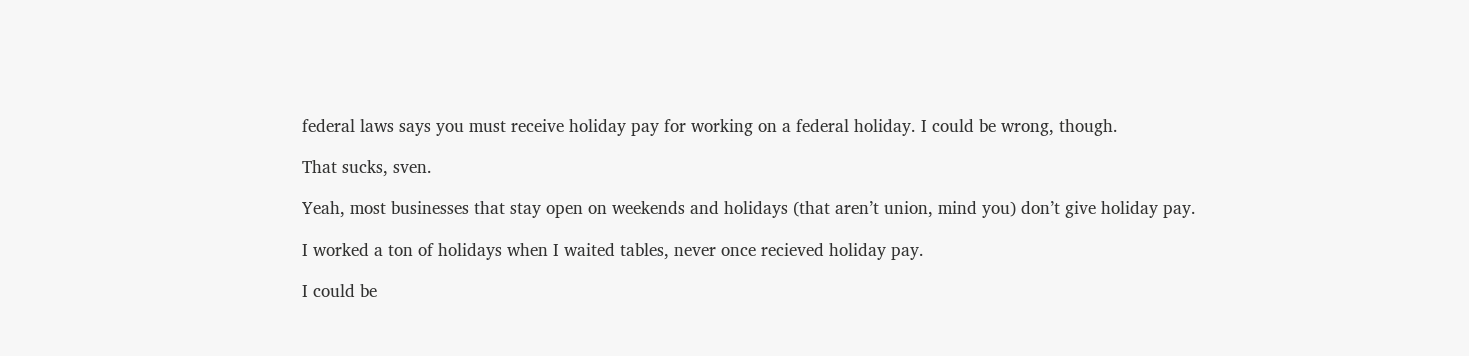federal laws says you must receive holiday pay for working on a federal holiday. I could be wrong, though.

That sucks, sven.

Yeah, most businesses that stay open on weekends and holidays (that aren’t union, mind you) don’t give holiday pay.

I worked a ton of holidays when I waited tables, never once recieved holiday pay.

I could be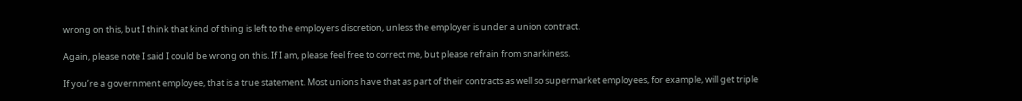wrong on this, but I think that kind of thing is left to the employers discretion, unless the employer is under a union contract.

Again, please note I said I could be wrong on this. If I am, please feel free to correct me, but please refrain from snarkiness.

If you’re a government employee, that is a true statement. Most unions have that as part of their contracts as well so supermarket employees, for example, will get triple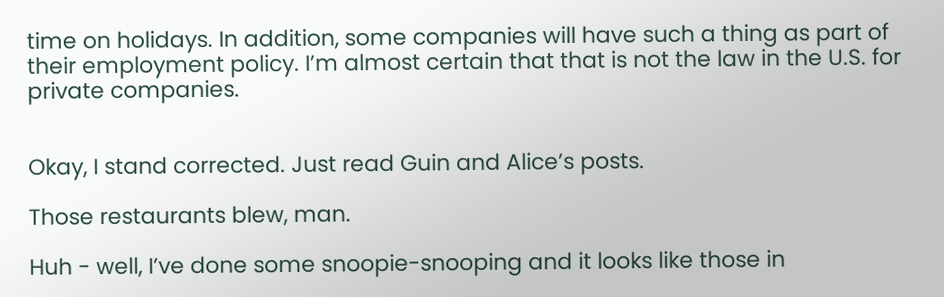time on holidays. In addition, some companies will have such a thing as part of their employment policy. I’m almost certain that that is not the law in the U.S. for private companies.


Okay, I stand corrected. Just read Guin and Alice’s posts.

Those restaurants blew, man.

Huh - well, I’ve done some snoopie-snooping and it looks like those in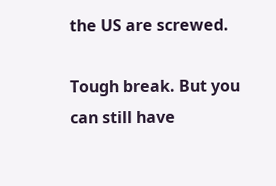the US are screwed.

Tough break. But you can still have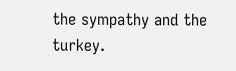the sympathy and the turkey.